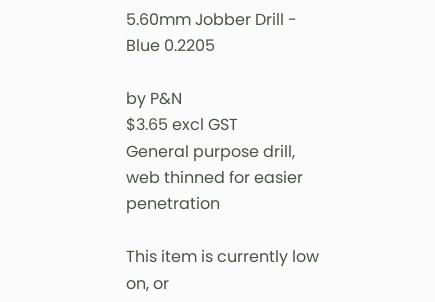5.60mm Jobber Drill - Blue 0.2205

by P&N
$3.65 excl GST
General purpose drill, web thinned for easier penetration

This item is currently low on, or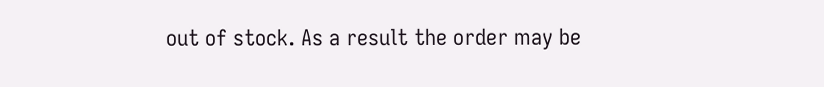out of stock. As a result the order may be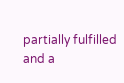partially fulfilled and a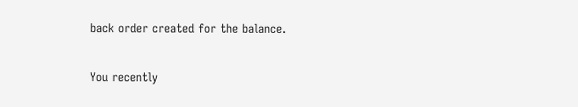back order created for the balance.

You recently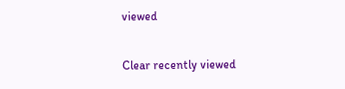viewed

Clear recently viewed